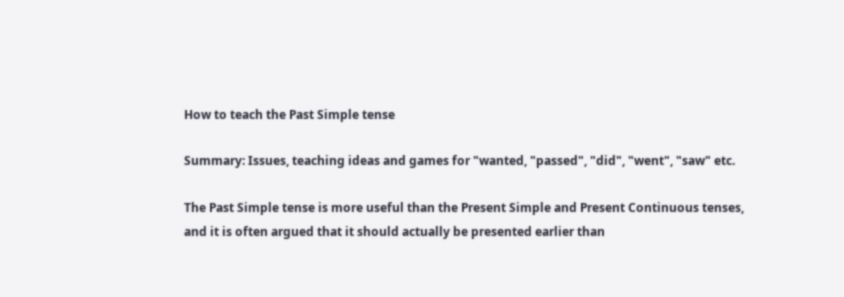How to teach the Past Simple tense

Summary: Issues, teaching ideas and games for "wanted, "passed", "did", "went", "saw" etc.

The Past Simple tense is more useful than the Present Simple and Present Continuous tenses, and it is often argued that it should actually be presented earlier than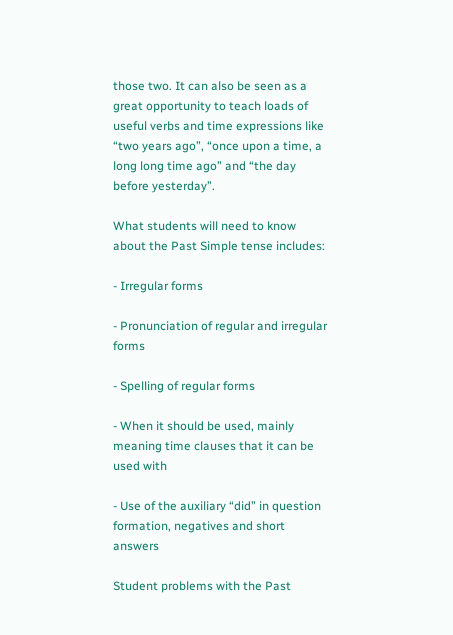those two. It can also be seen as a great opportunity to teach loads of useful verbs and time expressions like “two years ago”, “once upon a time, a long long time ago” and “the day before yesterday”.

What students will need to know about the Past Simple tense includes:

- Irregular forms

- Pronunciation of regular and irregular forms

- Spelling of regular forms

- When it should be used, mainly meaning time clauses that it can be used with

- Use of the auxiliary “did” in question formation, negatives and short answers

Student problems with the Past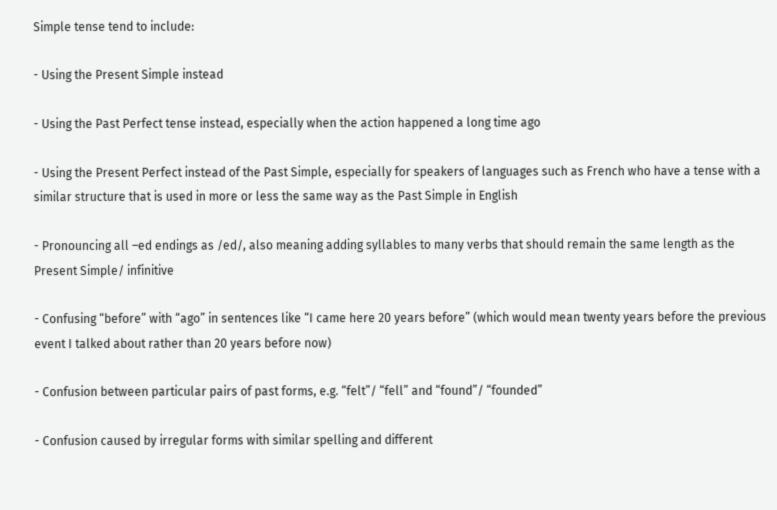Simple tense tend to include:

- Using the Present Simple instead

- Using the Past Perfect tense instead, especially when the action happened a long time ago

- Using the Present Perfect instead of the Past Simple, especially for speakers of languages such as French who have a tense with a similar structure that is used in more or less the same way as the Past Simple in English

- Pronouncing all –ed endings as /ed/, also meaning adding syllables to many verbs that should remain the same length as the Present Simple/ infinitive

- Confusing “before” with “ago” in sentences like “I came here 20 years before” (which would mean twenty years before the previous event I talked about rather than 20 years before now)

- Confusion between particular pairs of past forms, e.g. “felt”/ “fell” and “found”/ “founded”

- Confusion caused by irregular forms with similar spelling and different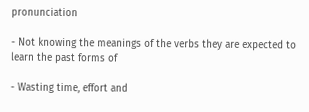pronunciation

- Not knowing the meanings of the verbs they are expected to learn the past forms of

- Wasting time, effort and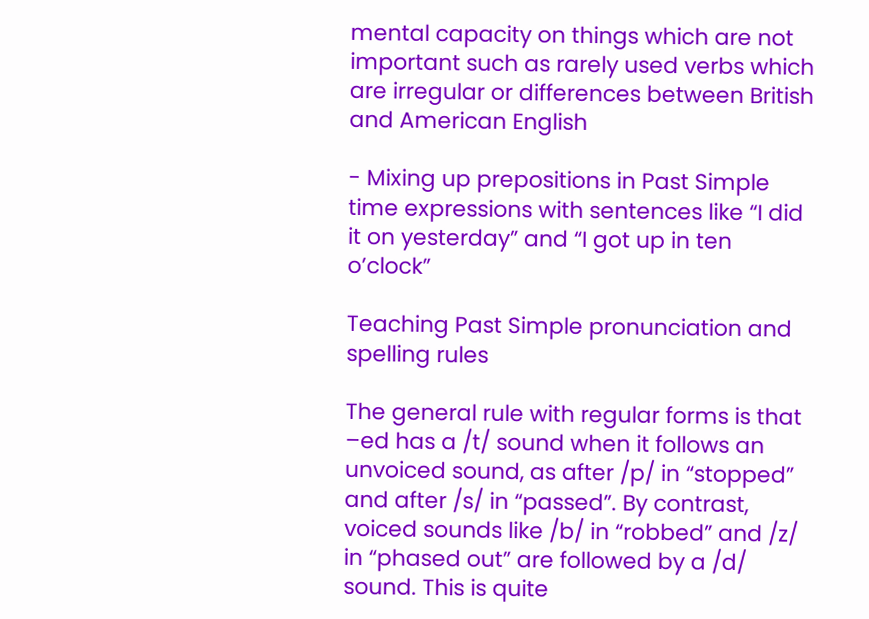mental capacity on things which are not important such as rarely used verbs which are irregular or differences between British and American English

- Mixing up prepositions in Past Simple time expressions with sentences like “I did it on yesterday” and “I got up in ten o’clock”

Teaching Past Simple pronunciation and spelling rules

The general rule with regular forms is that –ed has a /t/ sound when it follows an unvoiced sound, as after /p/ in “stopped” and after /s/ in “passed”. By contrast, voiced sounds like /b/ in “robbed” and /z/ in “phased out” are followed by a /d/ sound. This is quite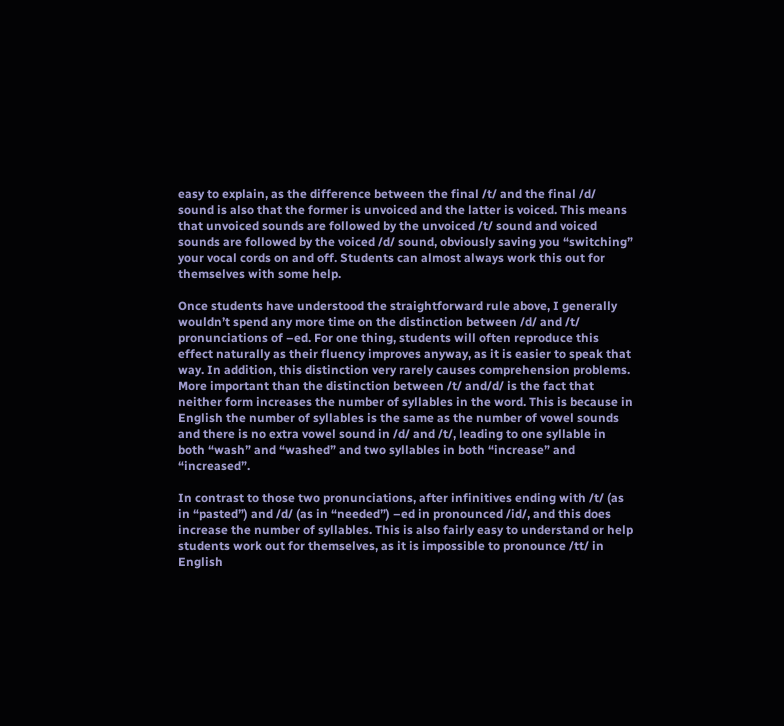easy to explain, as the difference between the final /t/ and the final /d/ sound is also that the former is unvoiced and the latter is voiced. This means that unvoiced sounds are followed by the unvoiced /t/ sound and voiced sounds are followed by the voiced /d/ sound, obviously saving you “switching” your vocal cords on and off. Students can almost always work this out for themselves with some help.

Once students have understood the straightforward rule above, I generally wouldn’t spend any more time on the distinction between /d/ and /t/ pronunciations of –ed. For one thing, students will often reproduce this effect naturally as their fluency improves anyway, as it is easier to speak that way. In addition, this distinction very rarely causes comprehension problems. More important than the distinction between /t/ and/d/ is the fact that neither form increases the number of syllables in the word. This is because in English the number of syllables is the same as the number of vowel sounds and there is no extra vowel sound in /d/ and /t/, leading to one syllable in both “wash” and “washed” and two syllables in both “increase” and “increased”.

In contrast to those two pronunciations, after infinitives ending with /t/ (as in “pasted”) and /d/ (as in “needed”) –ed in pronounced /id/, and this does increase the number of syllables. This is also fairly easy to understand or help students work out for themselves, as it is impossible to pronounce /tt/ in English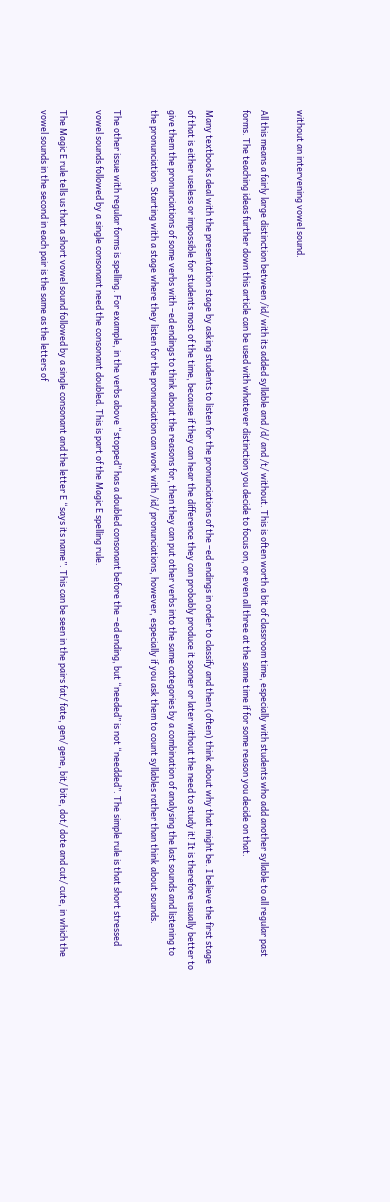without an intervening vowel sound.

All this means a fairly large distinction between /id/ with its added syllable and /d/ and /t/ without. This is often worth a bit of classroom time, especially with students who add another syllable to all regular past forms. The teaching ideas further down this article can be used with whatever distinction you decide to focus on, or even all three at the same time if for some reason you decide on that.

Many textbooks deal with the presentation stage by asking students to listen for the pronunciations of the –ed endings in order to classify and then (often) think about why that might be. I believe the first stage of that is either useless or impossible for students most of the time, because if they can hear the difference they can probably produce it sooner or later without the need to study it! It is therefore usually better to give them the pronunciations of some verbs with –ed endings to think about the reasons for, then they can put other verbs into the same categories by a combination of analysing the last sounds and listening to the pronunciation. Starting with a stage where they listen for the pronunciation can work with /id/ pronunciations, however, especially if you ask them to count syllables rather than think about sounds.

The other issue with regular forms is spelling. For example, in the verbs above “stopped” has a doubled consonant before the –ed ending, but “needed” is not “needded”. The simple rule is that short stressed vowel sounds followed by a single consonant need the consonant doubled. This is part of the Magic E spelling rule.

The Magic E rule tells us that a short vowel sound followed by a single consonant and the letter E “says its name”. This can be seen in the pairs fat/ fate, gen/ gene, bit/ bite, dot/ dote and cut/ cute, in which the vowel sounds in the second in each pair is the same as the letters of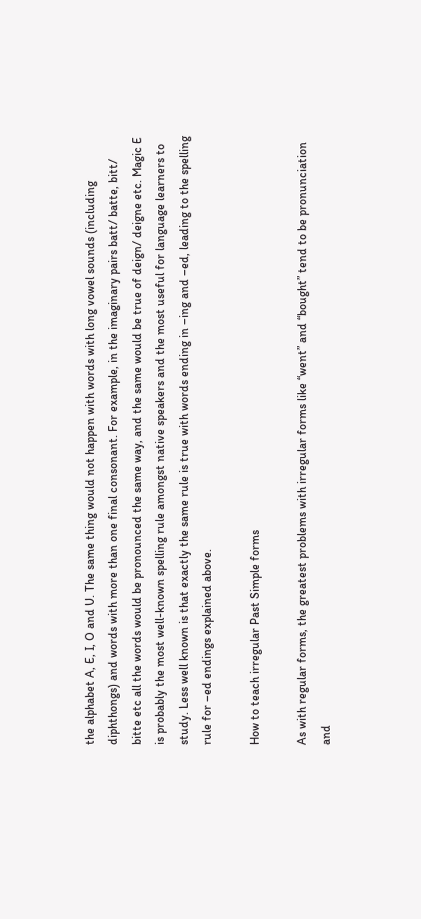the alphabet A, E, I, O and U. The same thing would not happen with words with long vowel sounds (including diphthongs) and words with more than one final consonant. For example, in the imaginary pairs batt/ batte, bitt/ bitte etc all the words would be pronounced the same way, and the same would be true of deign/ deigne etc. Magic E is probably the most well-known spelling rule amongst native speakers and the most useful for language learners to study. Less well known is that exactly the same rule is true with words ending in –ing and –ed, leading to the spelling rule for –ed endings explained above.

How to teach irregular Past Simple forms

As with regular forms, the greatest problems with irregular forms like “went” and “bought” tend to be pronunciation and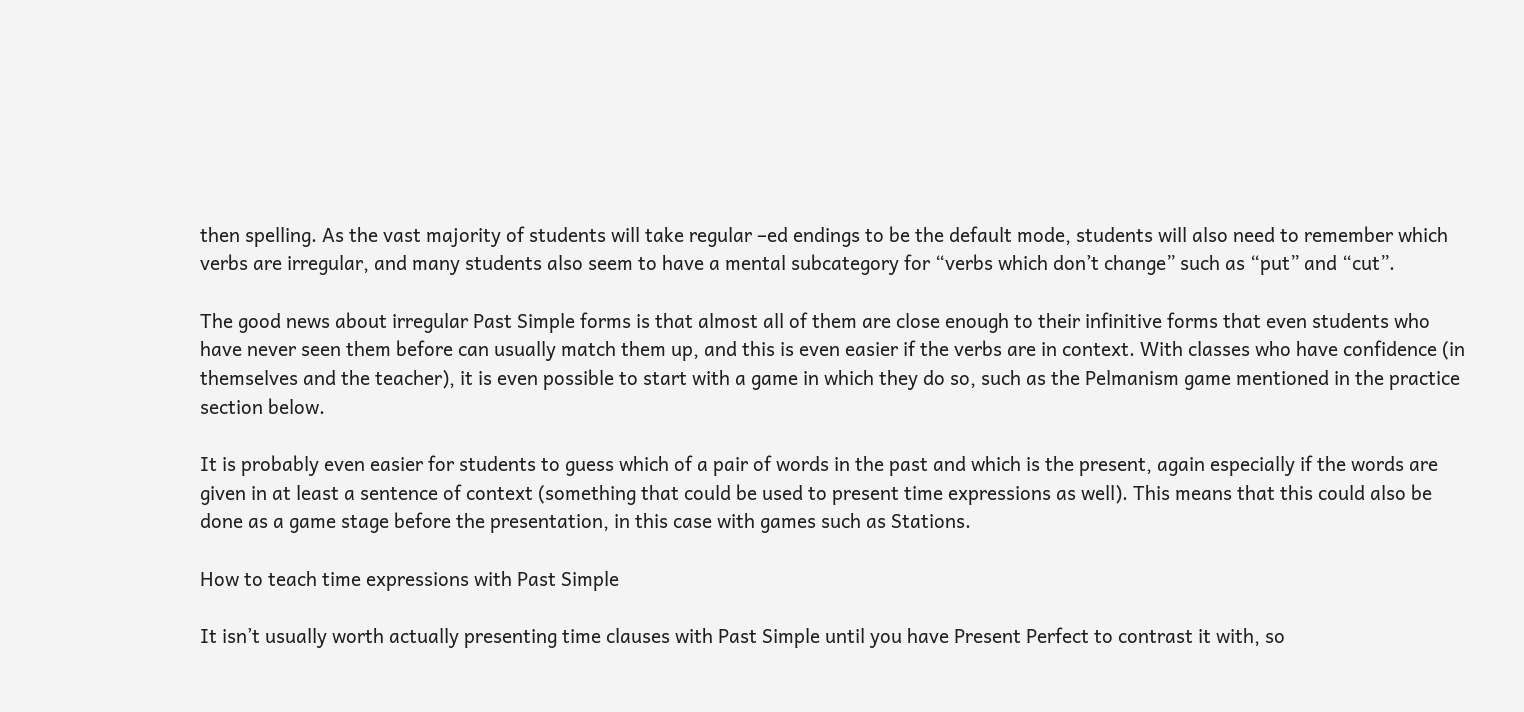then spelling. As the vast majority of students will take regular –ed endings to be the default mode, students will also need to remember which verbs are irregular, and many students also seem to have a mental subcategory for “verbs which don’t change” such as “put” and “cut”.

The good news about irregular Past Simple forms is that almost all of them are close enough to their infinitive forms that even students who have never seen them before can usually match them up, and this is even easier if the verbs are in context. With classes who have confidence (in themselves and the teacher), it is even possible to start with a game in which they do so, such as the Pelmanism game mentioned in the practice section below.

It is probably even easier for students to guess which of a pair of words in the past and which is the present, again especially if the words are given in at least a sentence of context (something that could be used to present time expressions as well). This means that this could also be done as a game stage before the presentation, in this case with games such as Stations.

How to teach time expressions with Past Simple

It isn’t usually worth actually presenting time clauses with Past Simple until you have Present Perfect to contrast it with, so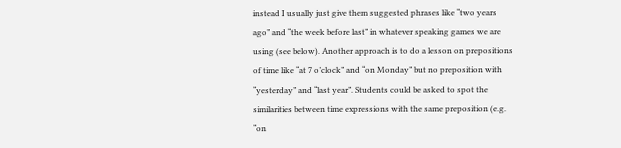instead I usually just give them suggested phrases like “two years ago” and “the week before last” in whatever speaking games we are using (see below). Another approach is to do a lesson on prepositions of time like “at 7 o’clock” and “on Monday” but no preposition with “yesterday” and “last year”. Students could be asked to spot the similarities between time expressions with the same preposition (e.g. “on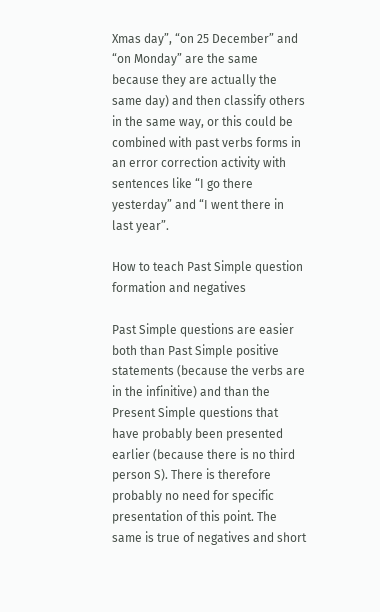Xmas day”, “on 25 December” and “on Monday” are the same because they are actually the same day) and then classify others in the same way, or this could be combined with past verbs forms in an error correction activity with sentences like “I go there yesterday” and “I went there in last year”.

How to teach Past Simple question formation and negatives

Past Simple questions are easier both than Past Simple positive statements (because the verbs are in the infinitive) and than the Present Simple questions that have probably been presented earlier (because there is no third person S). There is therefore probably no need for specific presentation of this point. The same is true of negatives and short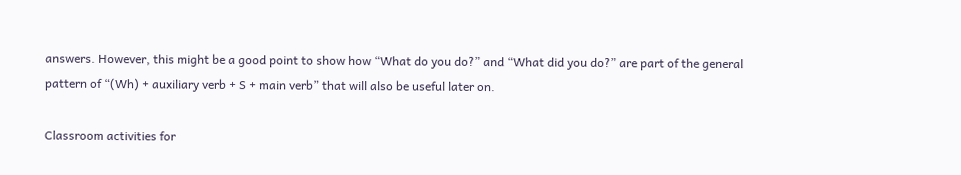answers. However, this might be a good point to show how “What do you do?” and “What did you do?” are part of the general pattern of “(Wh) + auxiliary verb + S + main verb” that will also be useful later on.

Classroom activities for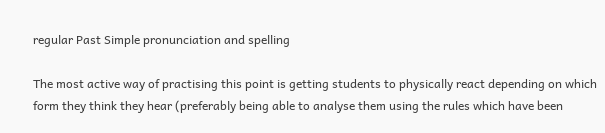regular Past Simple pronunciation and spelling

The most active way of practising this point is getting students to physically react depending on which form they think they hear (preferably being able to analyse them using the rules which have been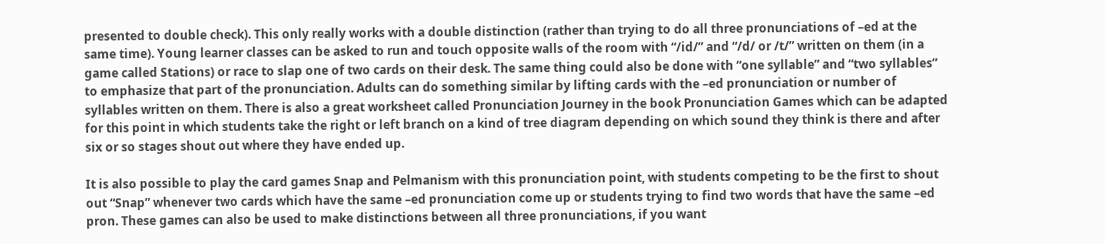presented to double check). This only really works with a double distinction (rather than trying to do all three pronunciations of –ed at the same time). Young learner classes can be asked to run and touch opposite walls of the room with “/id/” and “/d/ or /t/” written on them (in a game called Stations) or race to slap one of two cards on their desk. The same thing could also be done with “one syllable” and “two syllables” to emphasize that part of the pronunciation. Adults can do something similar by lifting cards with the –ed pronunciation or number of syllables written on them. There is also a great worksheet called Pronunciation Journey in the book Pronunciation Games which can be adapted for this point in which students take the right or left branch on a kind of tree diagram depending on which sound they think is there and after six or so stages shout out where they have ended up.

It is also possible to play the card games Snap and Pelmanism with this pronunciation point, with students competing to be the first to shout out “Snap” whenever two cards which have the same –ed pronunciation come up or students trying to find two words that have the same –ed pron. These games can also be used to make distinctions between all three pronunciations, if you want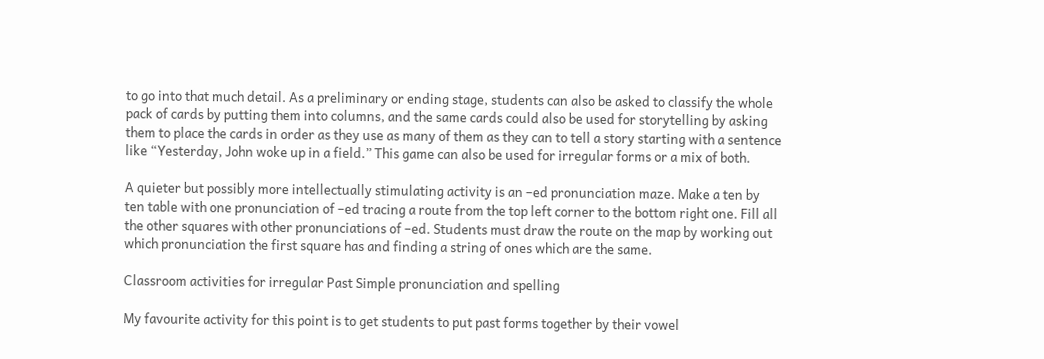to go into that much detail. As a preliminary or ending stage, students can also be asked to classify the whole pack of cards by putting them into columns, and the same cards could also be used for storytelling by asking them to place the cards in order as they use as many of them as they can to tell a story starting with a sentence like “Yesterday, John woke up in a field.” This game can also be used for irregular forms or a mix of both.

A quieter but possibly more intellectually stimulating activity is an –ed pronunciation maze. Make a ten by ten table with one pronunciation of –ed tracing a route from the top left corner to the bottom right one. Fill all the other squares with other pronunciations of –ed. Students must draw the route on the map by working out which pronunciation the first square has and finding a string of ones which are the same.

Classroom activities for irregular Past Simple pronunciation and spelling

My favourite activity for this point is to get students to put past forms together by their vowel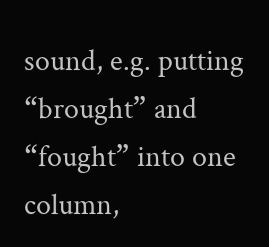sound, e.g. putting “brought” and “fought” into one column,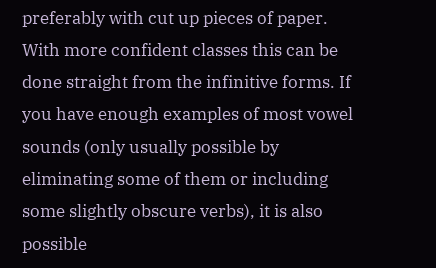preferably with cut up pieces of paper. With more confident classes this can be done straight from the infinitive forms. If you have enough examples of most vowel sounds (only usually possible by eliminating some of them or including some slightly obscure verbs), it is also possible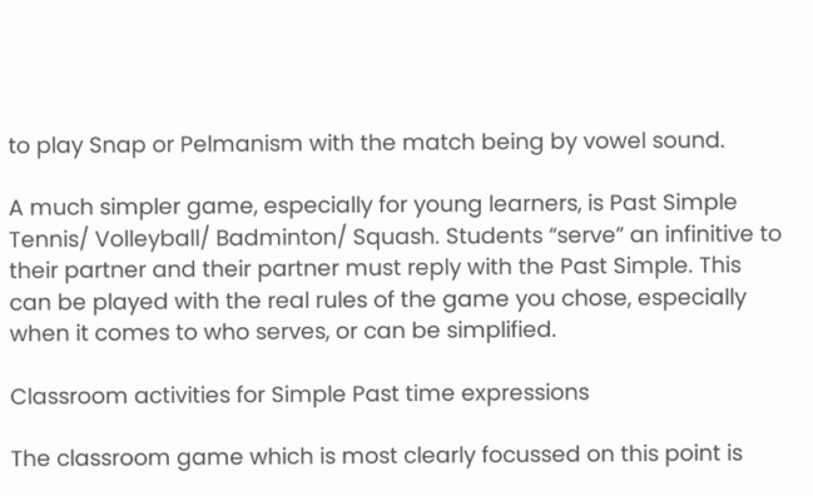to play Snap or Pelmanism with the match being by vowel sound.

A much simpler game, especially for young learners, is Past Simple Tennis/ Volleyball/ Badminton/ Squash. Students “serve” an infinitive to their partner and their partner must reply with the Past Simple. This can be played with the real rules of the game you chose, especially when it comes to who serves, or can be simplified.

Classroom activities for Simple Past time expressions

The classroom game which is most clearly focussed on this point is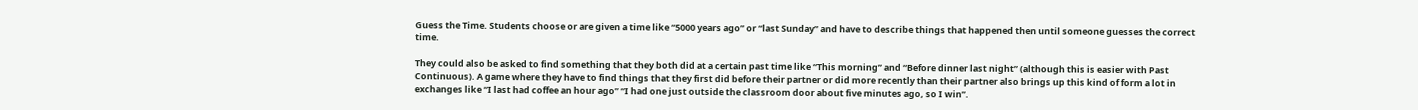Guess the Time. Students choose or are given a time like “5000 years ago” or “last Sunday” and have to describe things that happened then until someone guesses the correct time.

They could also be asked to find something that they both did at a certain past time like “This morning” and “Before dinner last night” (although this is easier with Past Continuous). A game where they have to find things that they first did before their partner or did more recently than their partner also brings up this kind of form a lot in exchanges like “I last had coffee an hour ago” “I had one just outside the classroom door about five minutes ago, so I win”.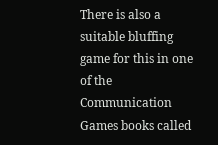There is also a suitable bluffing game for this in one of the Communication Games books called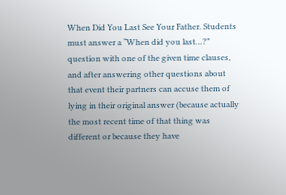When Did You Last See Your Father. Students must answer a “When did you last…?” question with one of the given time clauses, and after answering other questions about that event their partners can accuse them of lying in their original answer (because actually the most recent time of that thing was different or because they have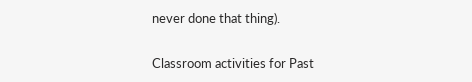never done that thing).

Classroom activities for Past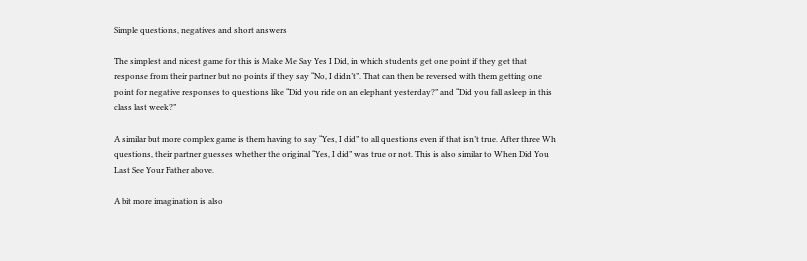Simple questions, negatives and short answers

The simplest and nicest game for this is Make Me Say Yes I Did, in which students get one point if they get that response from their partner but no points if they say “No, I didn’t”. That can then be reversed with them getting one point for negative responses to questions like “Did you ride on an elephant yesterday?” and “Did you fall asleep in this class last week?”

A similar but more complex game is them having to say “Yes, I did” to all questions even if that isn’t true. After three Wh questions, their partner guesses whether the original “Yes, I did” was true or not. This is also similar to When Did You Last See Your Father above.

A bit more imagination is also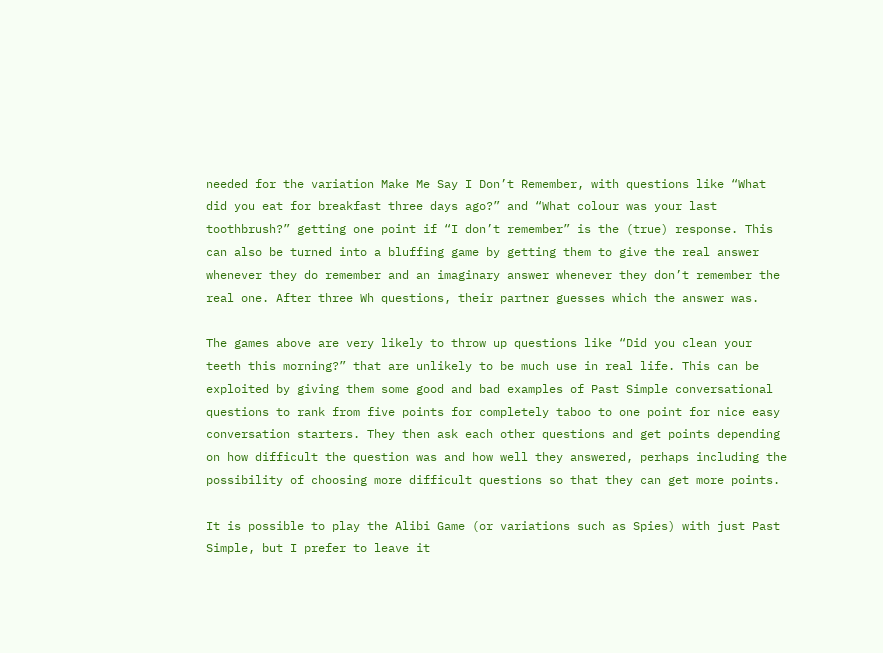needed for the variation Make Me Say I Don’t Remember, with questions like “What did you eat for breakfast three days ago?” and “What colour was your last toothbrush?” getting one point if “I don’t remember” is the (true) response. This can also be turned into a bluffing game by getting them to give the real answer whenever they do remember and an imaginary answer whenever they don’t remember the real one. After three Wh questions, their partner guesses which the answer was.

The games above are very likely to throw up questions like “Did you clean your teeth this morning?” that are unlikely to be much use in real life. This can be exploited by giving them some good and bad examples of Past Simple conversational questions to rank from five points for completely taboo to one point for nice easy conversation starters. They then ask each other questions and get points depending on how difficult the question was and how well they answered, perhaps including the possibility of choosing more difficult questions so that they can get more points.

It is possible to play the Alibi Game (or variations such as Spies) with just Past Simple, but I prefer to leave it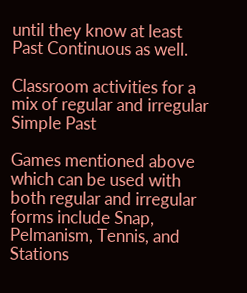until they know at least Past Continuous as well.

Classroom activities for a mix of regular and irregular Simple Past

Games mentioned above which can be used with both regular and irregular forms include Snap, Pelmanism, Tennis, and Stations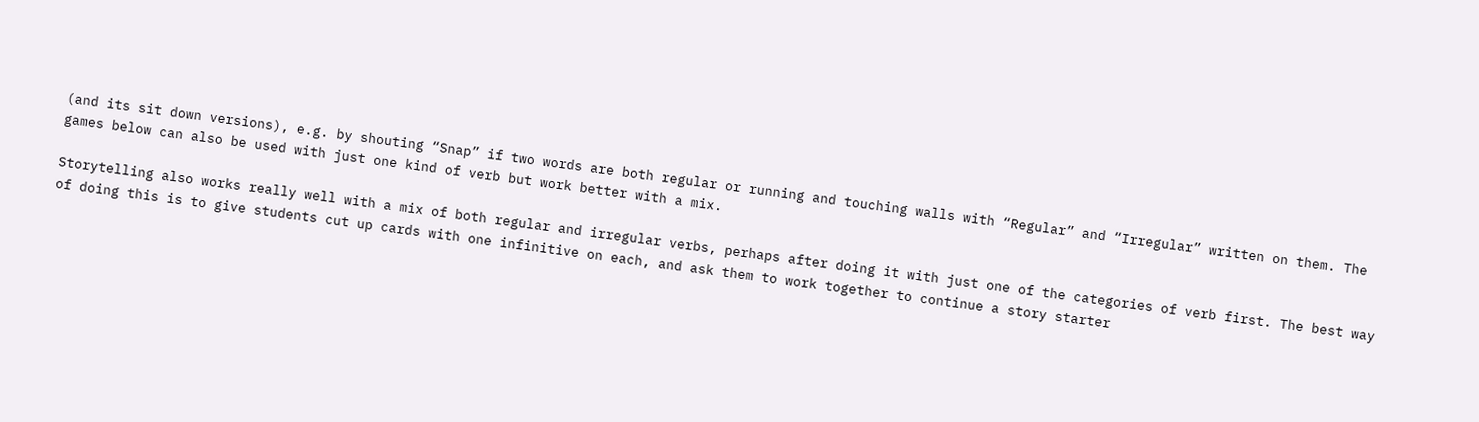(and its sit down versions), e.g. by shouting “Snap” if two words are both regular or running and touching walls with “Regular” and “Irregular” written on them. The games below can also be used with just one kind of verb but work better with a mix.

Storytelling also works really well with a mix of both regular and irregular verbs, perhaps after doing it with just one of the categories of verb first. The best way of doing this is to give students cut up cards with one infinitive on each, and ask them to work together to continue a story starter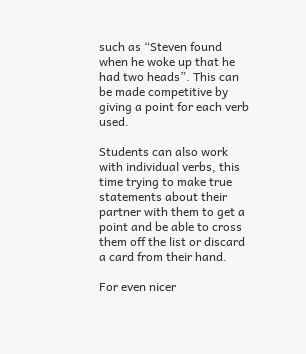such as “Steven found when he woke up that he had two heads”. This can be made competitive by giving a point for each verb used.

Students can also work with individual verbs, this time trying to make true statements about their partner with them to get a point and be able to cross them off the list or discard a card from their hand.

For even nicer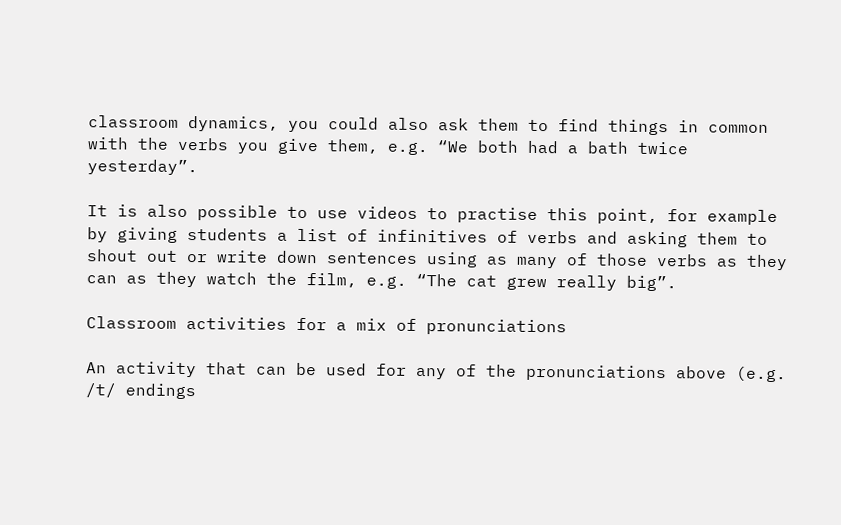classroom dynamics, you could also ask them to find things in common with the verbs you give them, e.g. “We both had a bath twice yesterday”.

It is also possible to use videos to practise this point, for example by giving students a list of infinitives of verbs and asking them to shout out or write down sentences using as many of those verbs as they can as they watch the film, e.g. “The cat grew really big”.

Classroom activities for a mix of pronunciations

An activity that can be used for any of the pronunciations above (e.g. /t/ endings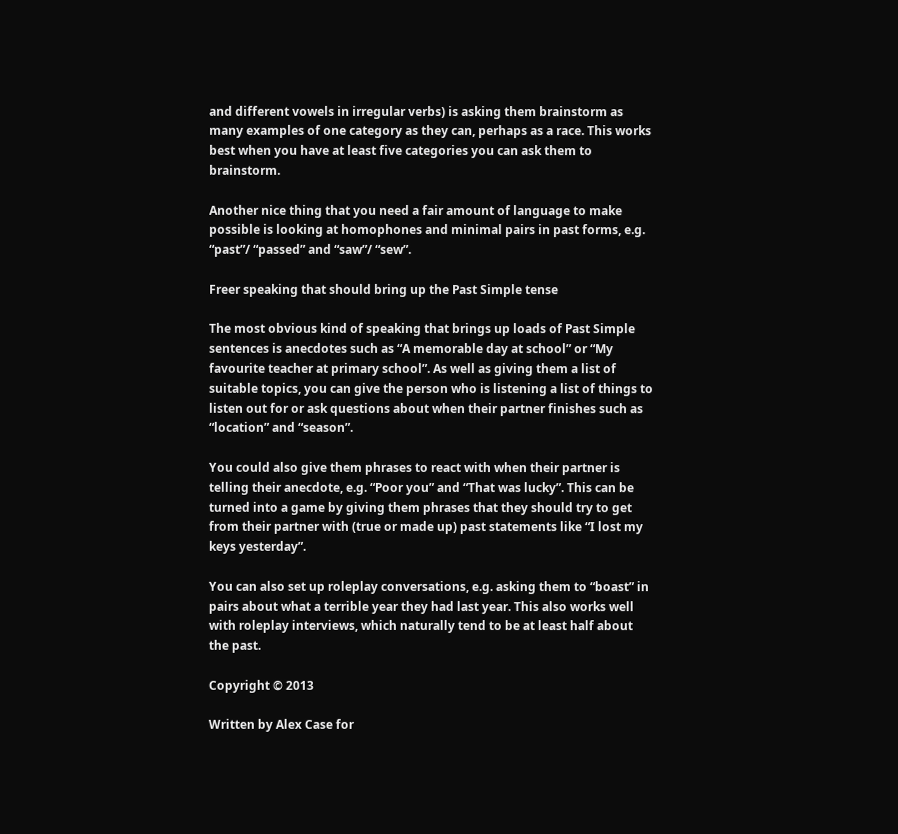and different vowels in irregular verbs) is asking them brainstorm as many examples of one category as they can, perhaps as a race. This works best when you have at least five categories you can ask them to brainstorm.

Another nice thing that you need a fair amount of language to make possible is looking at homophones and minimal pairs in past forms, e.g. “past”/ “passed” and “saw”/ “sew”.

Freer speaking that should bring up the Past Simple tense

The most obvious kind of speaking that brings up loads of Past Simple sentences is anecdotes such as “A memorable day at school” or “My favourite teacher at primary school”. As well as giving them a list of suitable topics, you can give the person who is listening a list of things to listen out for or ask questions about when their partner finishes such as “location” and “season”.

You could also give them phrases to react with when their partner is telling their anecdote, e.g. “Poor you” and “That was lucky”. This can be turned into a game by giving them phrases that they should try to get from their partner with (true or made up) past statements like “I lost my keys yesterday”.

You can also set up roleplay conversations, e.g. asking them to “boast” in pairs about what a terrible year they had last year. This also works well with roleplay interviews, which naturally tend to be at least half about the past.

Copyright © 2013

Written by Alex Case for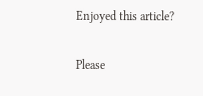Enjoyed this article?

Please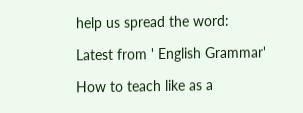help us spread the word:

Latest from ' English Grammar'

How to teach like as a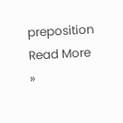preposition Read More »